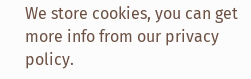We store cookies, you can get more info from our privacy policy.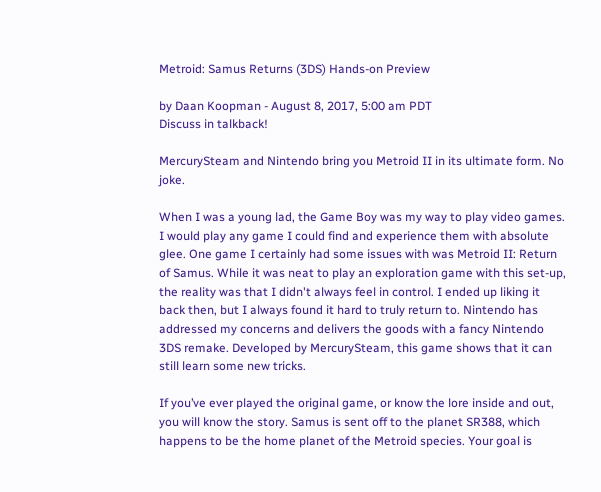Metroid: Samus Returns (3DS) Hands-on Preview

by Daan Koopman - August 8, 2017, 5:00 am PDT
Discuss in talkback!

MercurySteam and Nintendo bring you Metroid II in its ultimate form. No joke.

When I was a young lad, the Game Boy was my way to play video games. I would play any game I could find and experience them with absolute glee. One game I certainly had some issues with was Metroid II: Return of Samus. While it was neat to play an exploration game with this set-up, the reality was that I didn't always feel in control. I ended up liking it back then, but I always found it hard to truly return to. Nintendo has addressed my concerns and delivers the goods with a fancy Nintendo 3DS remake. Developed by MercurySteam, this game shows that it can still learn some new tricks.

If you’ve ever played the original game, or know the lore inside and out, you will know the story. Samus is sent off to the planet SR388, which happens to be the home planet of the Metroid species. Your goal is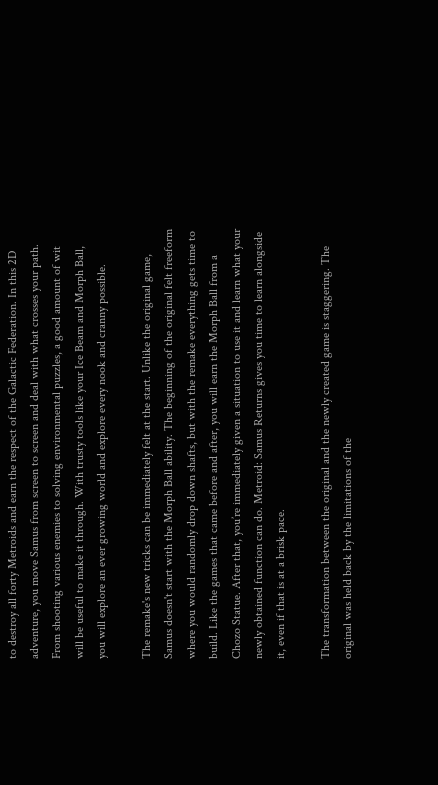to destroy all forty Metroids and earn the respect of the Galactic Federation. In this 2D adventure, you move Samus from screen to screen and deal with what crosses your path. From shooting various enemies to solving environmental puzzles, a good amount of wit will be useful to make it through. With trusty tools like your Ice Beam and Morph Ball, you will explore an ever growing world and explore every nook and cranny possible.

The remake's new tricks can be immediately felt at the start. Unlike the original game, Samus doesn't start with the Morph Ball ability. The beginning of the original felt freeform where you would randomly drop down shafts, but with the remake everything gets time to build. Like the games that came before and after, you will earn the Morph Ball from a Chozo Statue. After that, you’re immediately given a situation to use it and learn what your newly obtained function can do. Metroid: Samus Returns gives you time to learn alongside it, even if that is at a brisk pace.

The transformation between the original and the newly created game is staggering. The original was held back by the limitations of the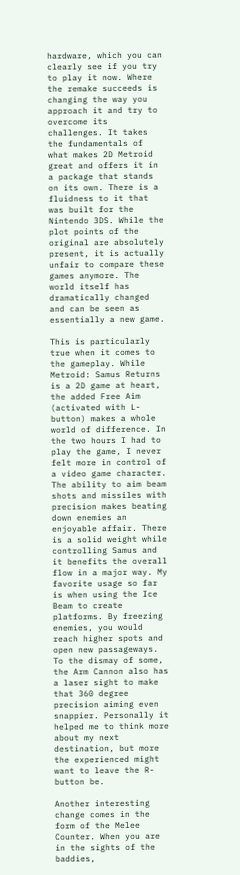hardware, which you can clearly see if you try to play it now. Where the remake succeeds is changing the way you approach it and try to overcome its challenges. It takes the fundamentals of what makes 2D Metroid great and offers it in a package that stands on its own. There is a fluidness to it that was built for the Nintendo 3DS. While the plot points of the original are absolutely present, it is actually unfair to compare these games anymore. The world itself has dramatically changed and can be seen as essentially a new game.

This is particularly true when it comes to the gameplay. While Metroid: Samus Returns is a 2D game at heart, the added Free Aim (activated with L-button) makes a whole world of difference. In the two hours I had to play the game, I never felt more in control of a video game character. The ability to aim beam shots and missiles with precision makes beating down enemies an enjoyable affair. There is a solid weight while controlling Samus and it benefits the overall flow in a major way. My favorite usage so far is when using the Ice Beam to create platforms. By freezing enemies, you would reach higher spots and open new passageways. To the dismay of some, the Arm Cannon also has a laser sight to make that 360 degree precision aiming even snappier. Personally it helped me to think more about my next destination, but more the experienced might want to leave the R-button be.

Another interesting change comes in the form of the Melee Counter. When you are in the sights of the baddies,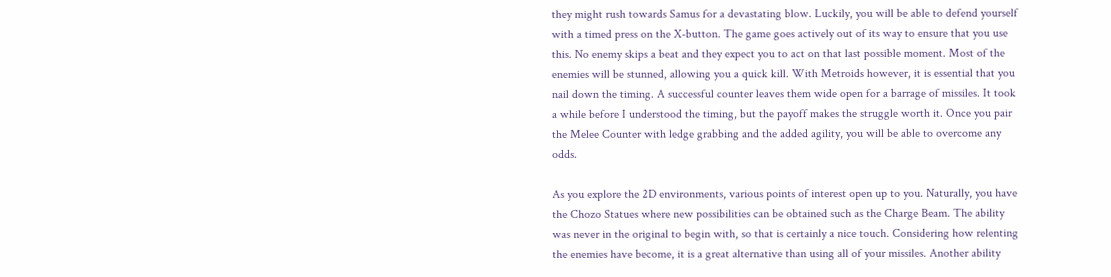they might rush towards Samus for a devastating blow. Luckily, you will be able to defend yourself with a timed press on the X-button. The game goes actively out of its way to ensure that you use this. No enemy skips a beat and they expect you to act on that last possible moment. Most of the enemies will be stunned, allowing you a quick kill. With Metroids however, it is essential that you nail down the timing. A successful counter leaves them wide open for a barrage of missiles. It took a while before I understood the timing, but the payoff makes the struggle worth it. Once you pair the Melee Counter with ledge grabbing and the added agility, you will be able to overcome any odds.

As you explore the 2D environments, various points of interest open up to you. Naturally, you have the Chozo Statues where new possibilities can be obtained such as the Charge Beam. The ability was never in the original to begin with, so that is certainly a nice touch. Considering how relenting the enemies have become, it is a great alternative than using all of your missiles. Another ability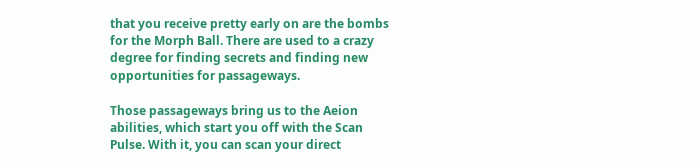that you receive pretty early on are the bombs for the Morph Ball. There are used to a crazy degree for finding secrets and finding new opportunities for passageways.

Those passageways bring us to the Aeion abilities, which start you off with the Scan Pulse. With it, you can scan your direct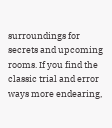surroundings for secrets and upcoming rooms. If you find the classic trial and error ways more endearing,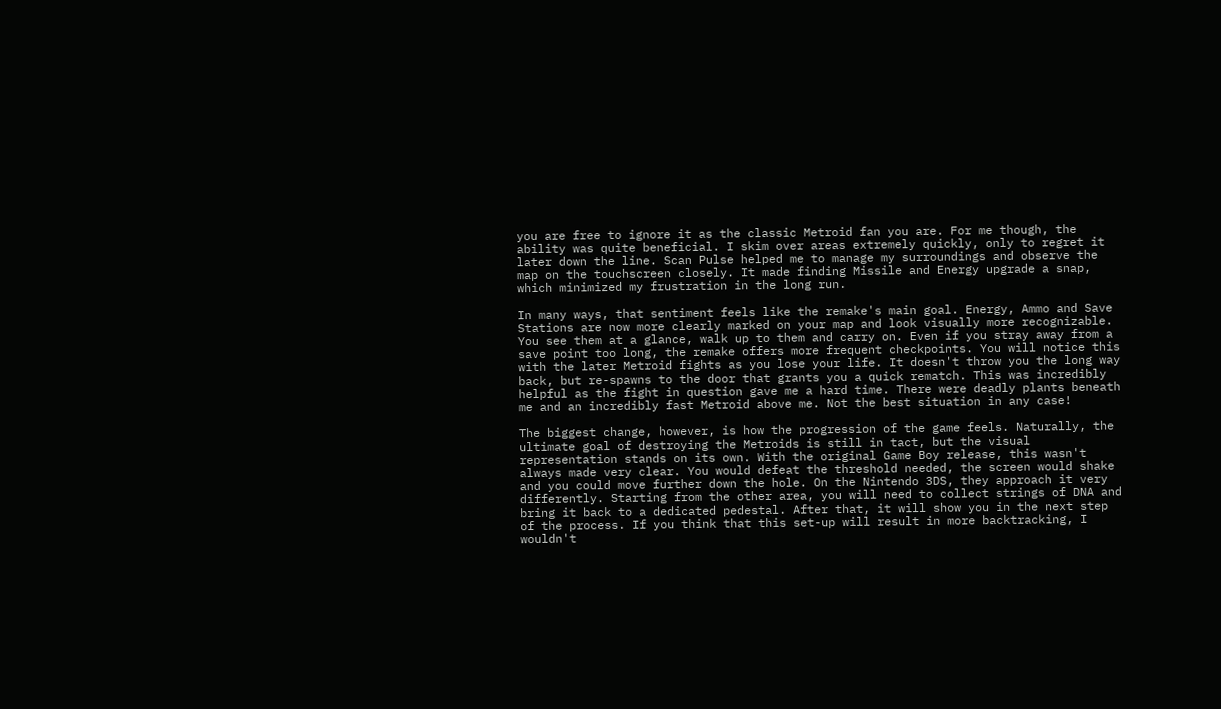you are free to ignore it as the classic Metroid fan you are. For me though, the ability was quite beneficial. I skim over areas extremely quickly, only to regret it later down the line. Scan Pulse helped me to manage my surroundings and observe the map on the touchscreen closely. It made finding Missile and Energy upgrade a snap, which minimized my frustration in the long run.

In many ways, that sentiment feels like the remake's main goal. Energy, Ammo and Save Stations are now more clearly marked on your map and look visually more recognizable. You see them at a glance, walk up to them and carry on. Even if you stray away from a save point too long, the remake offers more frequent checkpoints. You will notice this with the later Metroid fights as you lose your life. It doesn't throw you the long way back, but re-spawns to the door that grants you a quick rematch. This was incredibly helpful as the fight in question gave me a hard time. There were deadly plants beneath me and an incredibly fast Metroid above me. Not the best situation in any case!

The biggest change, however, is how the progression of the game feels. Naturally, the ultimate goal of destroying the Metroids is still in tact, but the visual representation stands on its own. With the original Game Boy release, this wasn't always made very clear. You would defeat the threshold needed, the screen would shake and you could move further down the hole. On the Nintendo 3DS, they approach it very differently. Starting from the other area, you will need to collect strings of DNA and bring it back to a dedicated pedestal. After that, it will show you in the next step of the process. If you think that this set-up will result in more backtracking, I wouldn't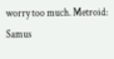worry too much. Metroid: Samus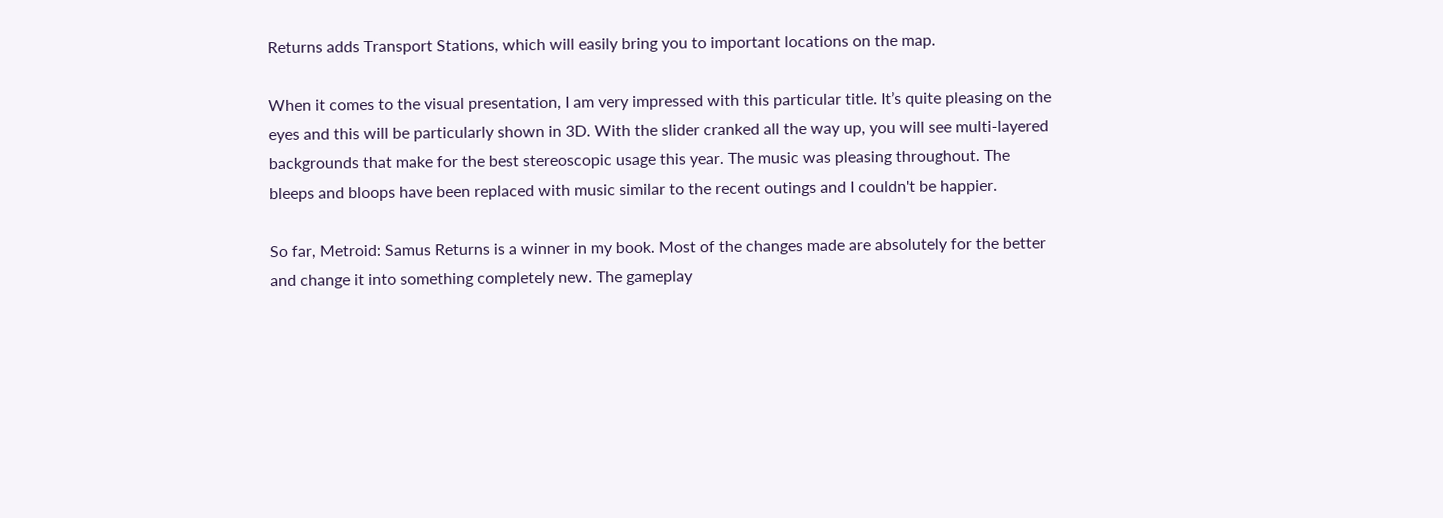Returns adds Transport Stations, which will easily bring you to important locations on the map.

When it comes to the visual presentation, I am very impressed with this particular title. It’s quite pleasing on the eyes and this will be particularly shown in 3D. With the slider cranked all the way up, you will see multi-layered backgrounds that make for the best stereoscopic usage this year. The music was pleasing throughout. The bleeps and bloops have been replaced with music similar to the recent outings and I couldn't be happier.

So far, Metroid: Samus Returns is a winner in my book. Most of the changes made are absolutely for the better and change it into something completely new. The gameplay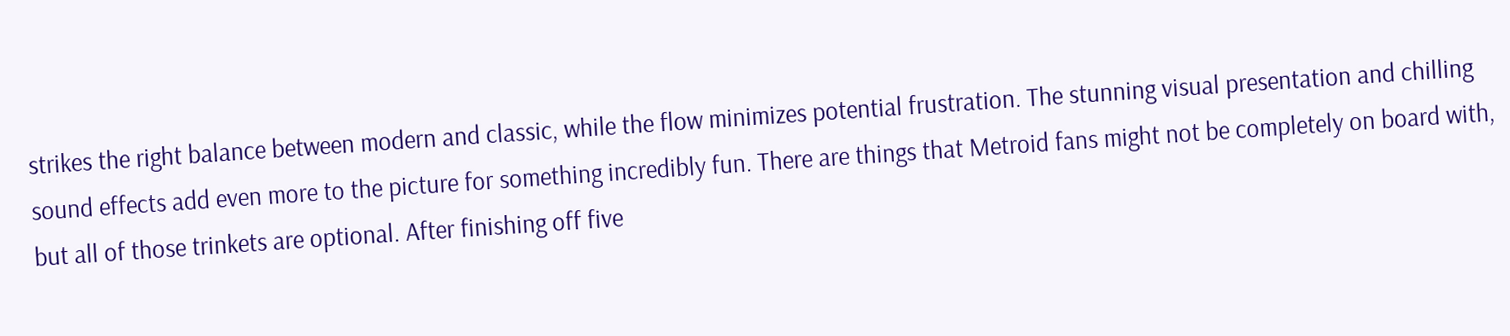strikes the right balance between modern and classic, while the flow minimizes potential frustration. The stunning visual presentation and chilling sound effects add even more to the picture for something incredibly fun. There are things that Metroid fans might not be completely on board with, but all of those trinkets are optional. After finishing off five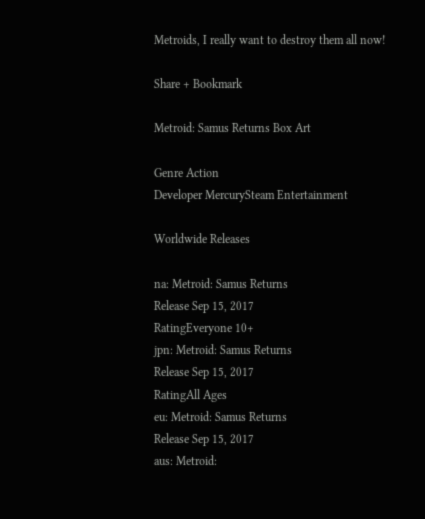Metroids, I really want to destroy them all now!

Share + Bookmark

Metroid: Samus Returns Box Art

Genre Action
Developer MercurySteam Entertainment

Worldwide Releases

na: Metroid: Samus Returns
Release Sep 15, 2017
RatingEveryone 10+
jpn: Metroid: Samus Returns
Release Sep 15, 2017
RatingAll Ages
eu: Metroid: Samus Returns
Release Sep 15, 2017
aus: Metroid: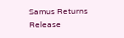Samus Returns
Release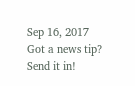Sep 16, 2017
Got a news tip? Send it in!